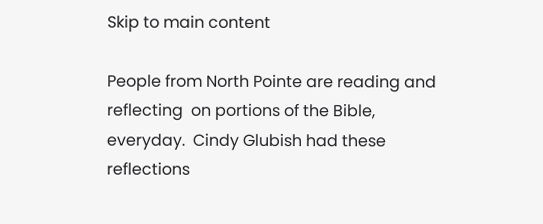Skip to main content

People from North Pointe are reading and reflecting  on portions of the Bible, everyday.  Cindy Glubish had these reflections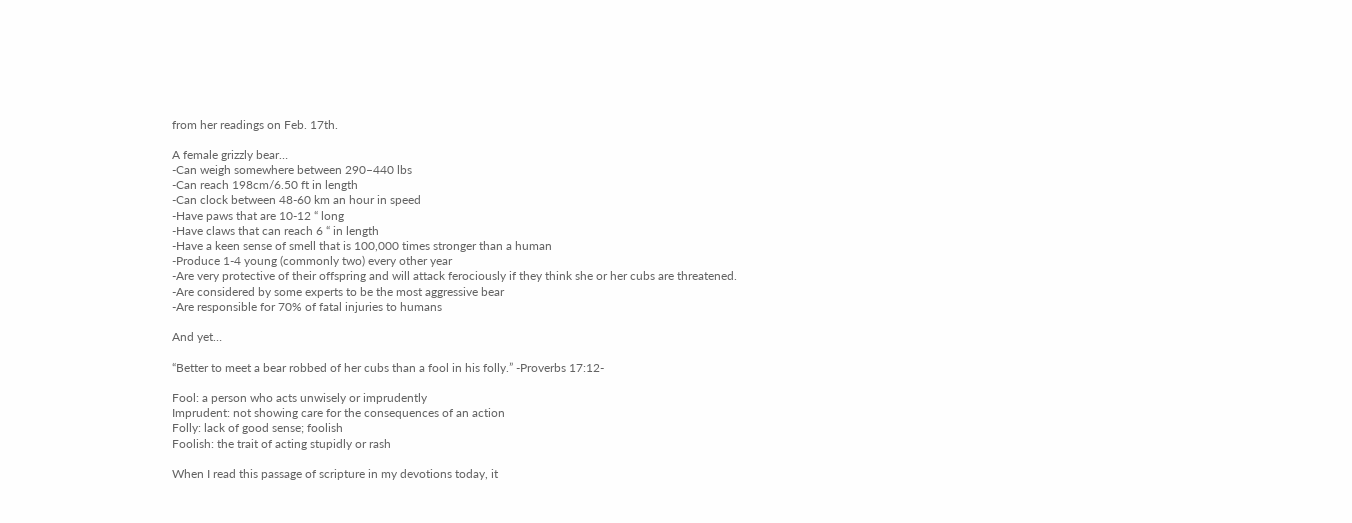from her readings on Feb. 17th.

A female grizzly bear…
-Can weigh somewhere between 290–440 lbs
-Can reach 198cm/6.50 ft in length
-Can clock between 48-60 km an hour in speed
-Have paws that are 10-12 “ long
-Have claws that can reach 6 “ in length
-Have a keen sense of smell that is 100,000 times stronger than a human
-Produce 1-4 young (commonly two) every other year
-Are very protective of their offspring and will attack ferociously if they think she or her cubs are threatened.
-Are considered by some experts to be the most aggressive bear
-Are responsible for 70% of fatal injuries to humans

And yet…

“Better to meet a bear robbed of her cubs than a fool in his folly.” -Proverbs 17:12-

Fool: a person who acts unwisely or imprudently
Imprudent: not showing care for the consequences of an action
Folly: lack of good sense; foolish
Foolish: the trait of acting stupidly or rash

When I read this passage of scripture in my devotions today, it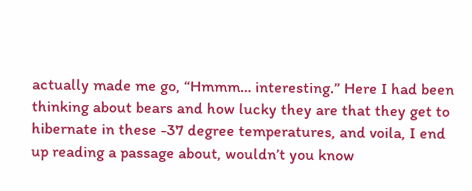actually made me go, “Hmmm… interesting.” Here I had been thinking about bears and how lucky they are that they get to hibernate in these -37 degree temperatures, and voila, I end up reading a passage about, wouldn’t you know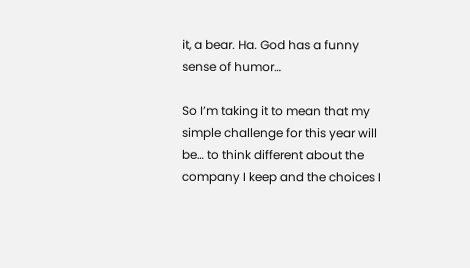it, a bear. Ha. God has a funny sense of humor…

So I’m taking it to mean that my simple challenge for this year will be… to think different about the company I keep and the choices I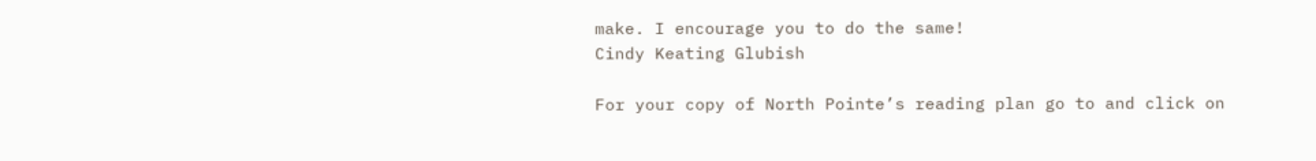make. I encourage you to do the same!
Cindy Keating Glubish

For your copy of North Pointe’s reading plan go to and click on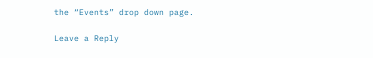the “Events” drop down page.

Leave a Reply